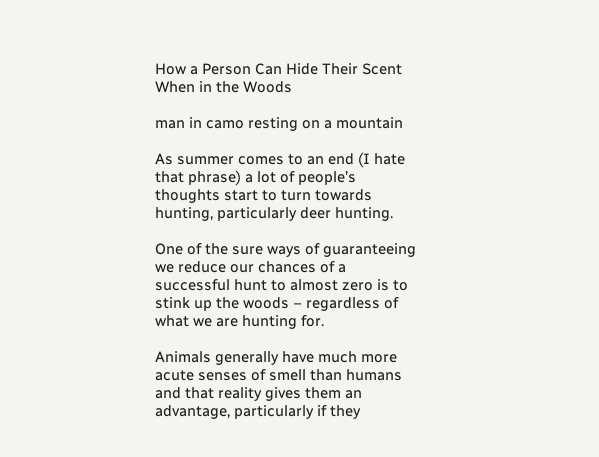How a Person Can Hide Their Scent When in the Woods

man in camo resting on a mountain

As summer comes to an end (I hate that phrase) a lot of people’s thoughts start to turn towards hunting, particularly deer hunting.

One of the sure ways of guaranteeing we reduce our chances of a successful hunt to almost zero is to stink up the woods – regardless of what we are hunting for.

Animals generally have much more acute senses of smell than humans and that reality gives them an advantage, particularly if they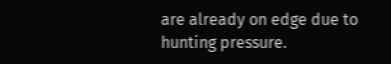are already on edge due to hunting pressure.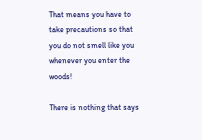That means you have to take precautions so that you do not smell like you whenever you enter the woods!

There is nothing that says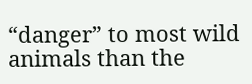“danger” to most wild animals than the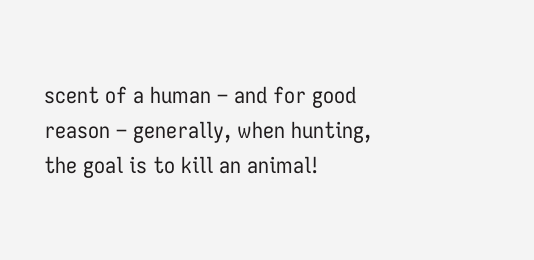scent of a human – and for good reason – generally, when hunting, the goal is to kill an animal!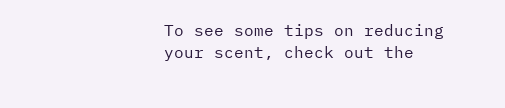To see some tips on reducing your scent, check out the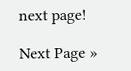next page!

Next Page »